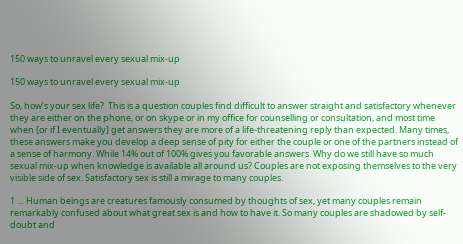150 ways to unravel every sexual mix-up

150 ways to unravel every sexual mix-up

So, how’s your sex life?  This is a question couples find difficult to answer straight and satisfactory whenever they are either on the phone, or on skype or in my office for counselling or consultation, and most time when [or if I eventually] get answers they are more of a life-threatening reply than expected. Many times, these answers make you develop a deep sense of pity for either the couple or one of the partners instead of a sense of harmony. While 14% out of 100% gives you favorable answers. Why do we still have so much sexual mix-up when knowledge is available all around us? Couples are not exposing themselves to the very visible side of sex. Satisfactory sex is still a mirage to many couples.

1 … Human beings are creatures famously consumed by thoughts of sex, yet many couples remain remarkably confused about what great sex is and how to have it. So many couples are shadowed by self-doubt and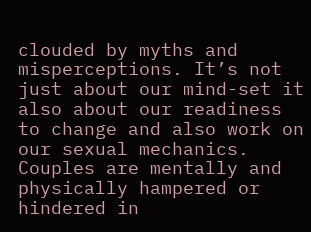clouded by myths and misperceptions. It’s not just about our mind-set it also about our readiness to change and also work on our sexual mechanics. Couples are mentally and physically hampered or hindered in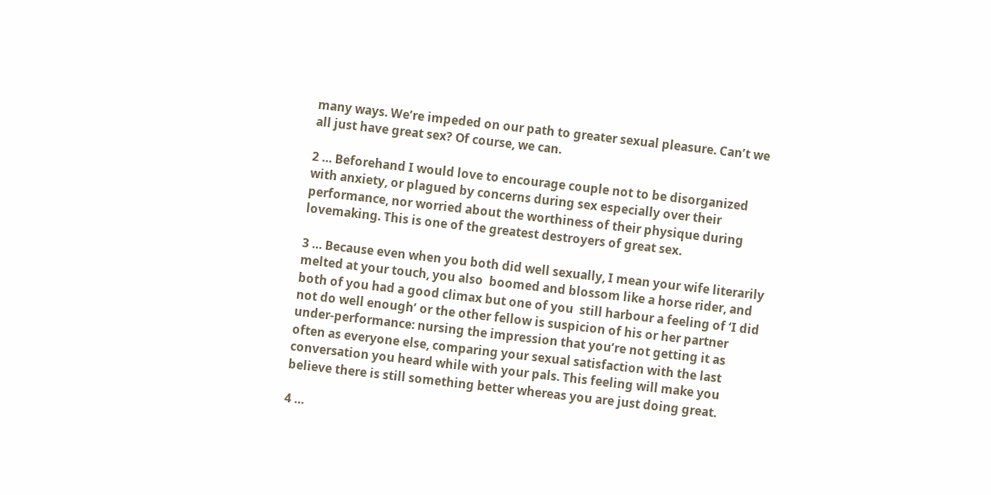many ways. We’re impeded on our path to greater sexual pleasure. Can’t we all just have great sex? Of course, we can.

2 … Beforehand I would love to encourage couple not to be disorganized with anxiety, or plagued by concerns during sex especially over their performance, nor worried about the worthiness of their physique during lovemaking. This is one of the greatest destroyers of great sex.

3 … Because even when you both did well sexually, I mean your wife literarily  melted at your touch, you also  boomed and blossom like a horse rider, and both of you had a good climax but one of you  still harbour a feeling of ‘I did not do well enough’ or the other fellow is suspicion of his or her partner under-performance: nursing the impression that you’re not getting it as often as everyone else, comparing your sexual satisfaction with the last conversation you heard while with your pals. This feeling will make you believe there is still something better whereas you are just doing great.

4 …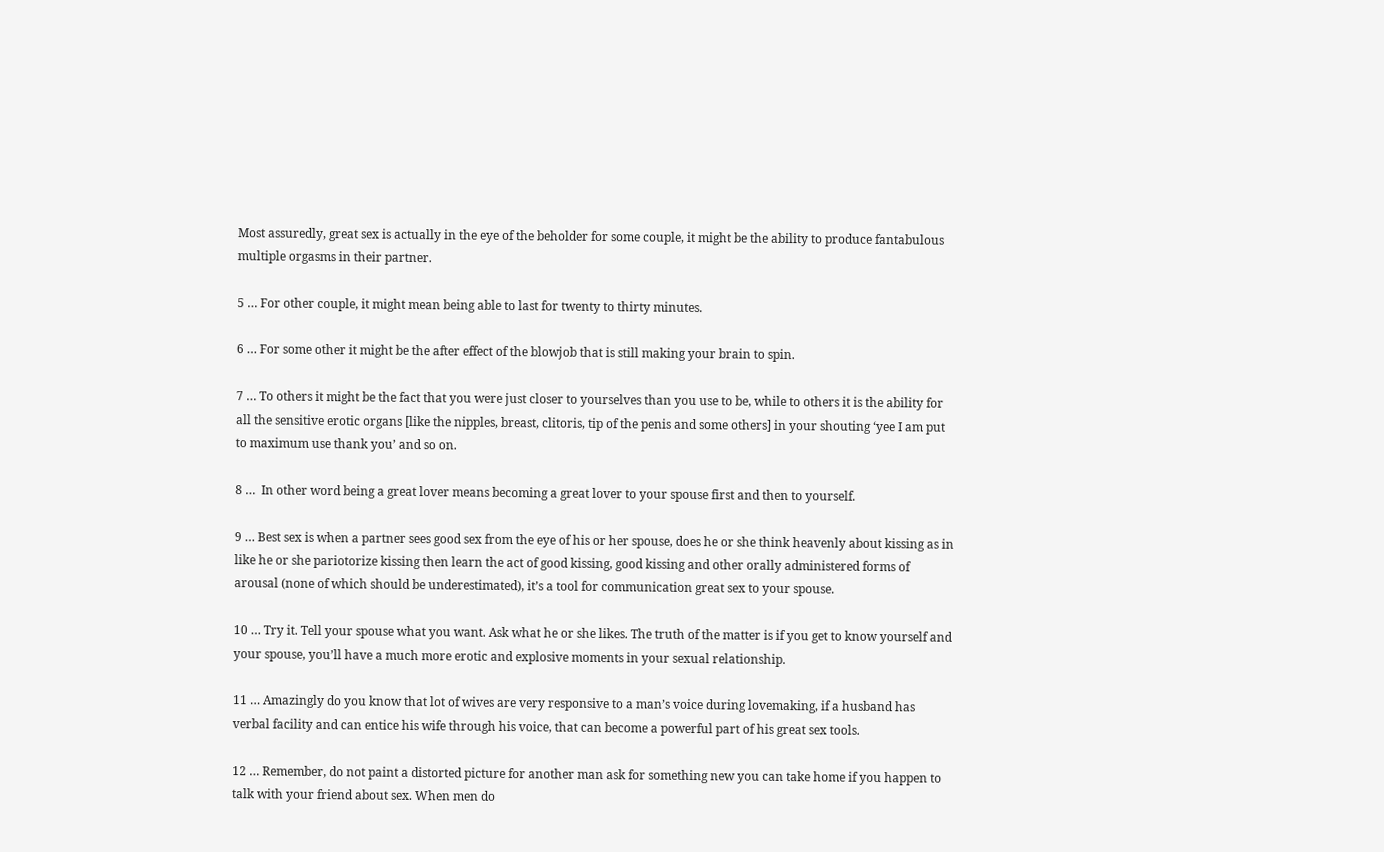Most assuredly, great sex is actually in the eye of the beholder for some couple, it might be the ability to produce fantabulous multiple orgasms in their partner.

5 … For other couple, it might mean being able to last for twenty to thirty minutes.

6 … For some other it might be the after effect of the blowjob that is still making your brain to spin.

7 … To others it might be the fact that you were just closer to yourselves than you use to be, while to others it is the ability for all the sensitive erotic organs [like the nipples, breast, clitoris, tip of the penis and some others] in your shouting ‘yee I am put to maximum use thank you’ and so on.

8 …  In other word being a great lover means becoming a great lover to your spouse first and then to yourself.

9 … Best sex is when a partner sees good sex from the eye of his or her spouse, does he or she think heavenly about kissing as in like he or she pariotorize kissing then learn the act of good kissing, good kissing and other orally administered forms of arousal (none of which should be underestimated), it’s a tool for communication great sex to your spouse.

10 … Try it. Tell your spouse what you want. Ask what he or she likes. The truth of the matter is if you get to know yourself and your spouse, you’ll have a much more erotic and explosive moments in your sexual relationship.

11 … Amazingly do you know that lot of wives are very responsive to a man’s voice during lovemaking, if a husband has verbal facility and can entice his wife through his voice, that can become a powerful part of his great sex tools.

12 … Remember, do not paint a distorted picture for another man ask for something new you can take home if you happen to talk with your friend about sex. When men do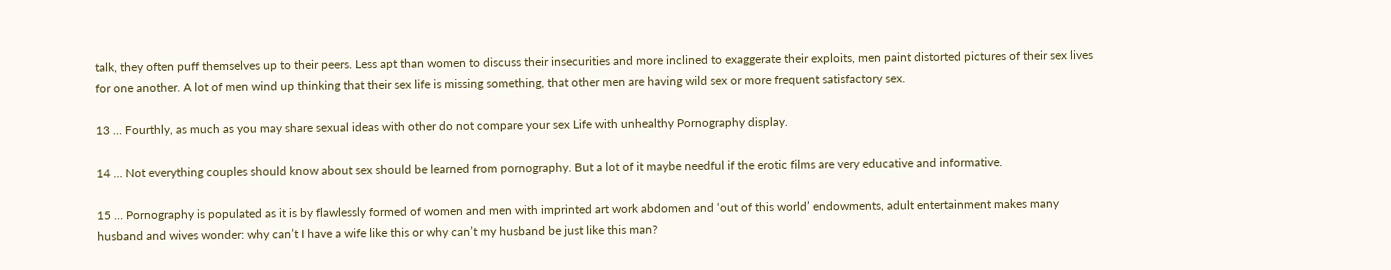talk, they often puff themselves up to their peers. Less apt than women to discuss their insecurities and more inclined to exaggerate their exploits, men paint distorted pictures of their sex lives for one another. A lot of men wind up thinking that their sex life is missing something, that other men are having wild sex or more frequent satisfactory sex.

13 … Fourthly, as much as you may share sexual ideas with other do not compare your sex Life with unhealthy Pornography display.

14 … Not everything couples should know about sex should be learned from pornography. But a lot of it maybe needful if the erotic films are very educative and informative.

15 … Pornography is populated as it is by flawlessly formed of women and men with imprinted art work abdomen and ‘out of this world’ endowments, adult entertainment makes many husband and wives wonder: why can’t I have a wife like this or why can’t my husband be just like this man?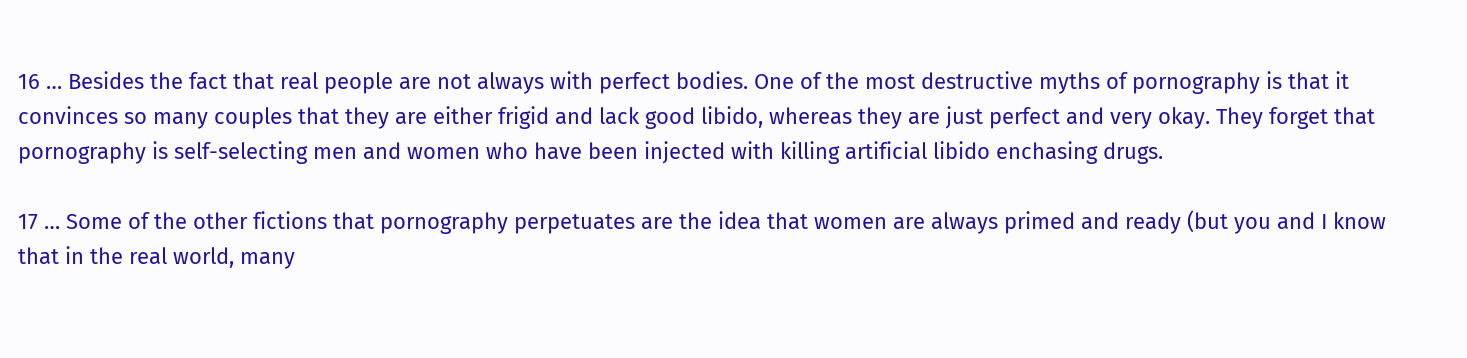16 … Besides the fact that real people are not always with perfect bodies. One of the most destructive myths of pornography is that it convinces so many couples that they are either frigid and lack good libido, whereas they are just perfect and very okay. They forget that pornography is self-selecting men and women who have been injected with killing artificial libido enchasing drugs.

17 … Some of the other fictions that pornography perpetuates are the idea that women are always primed and ready (but you and I know that in the real world, many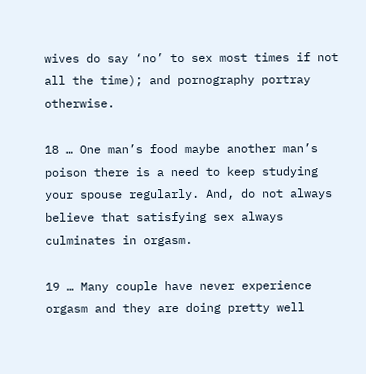wives do say ‘no’ to sex most times if not all the time); and pornography portray otherwise.

18 … One man’s food maybe another man’s poison there is a need to keep studying your spouse regularly. And, do not always believe that satisfying sex always culminates in orgasm.

19 … Many couple have never experience orgasm and they are doing pretty well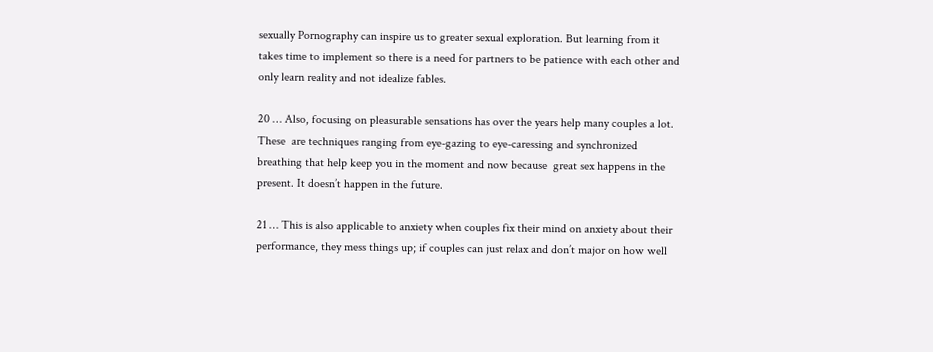sexually Pornography can inspire us to greater sexual exploration. But learning from it takes time to implement so there is a need for partners to be patience with each other and only learn reality and not idealize fables.

20 … Also, focusing on pleasurable sensations has over the years help many couples a lot. These  are techniques ranging from eye-gazing to eye-caressing and synchronized breathing that help keep you in the moment and now because  great sex happens in the present. It doesn’t happen in the future.

21 … This is also applicable to anxiety when couples fix their mind on anxiety about their performance, they mess things up; if couples can just relax and don’t major on how well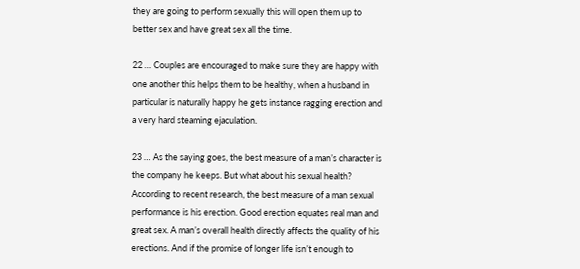they are going to perform sexually this will open them up to better sex and have great sex all the time.

22 … Couples are encouraged to make sure they are happy with one another this helps them to be healthy, when a husband in particular is naturally happy he gets instance ragging erection and a very hard steaming ejaculation.

23 … As the saying goes, the best measure of a man’s character is the company he keeps. But what about his sexual health? According to recent research, the best measure of a man sexual performance is his erection. Good erection equates real man and great sex. A man’s overall health directly affects the quality of his erections. And if the promise of longer life isn’t enough to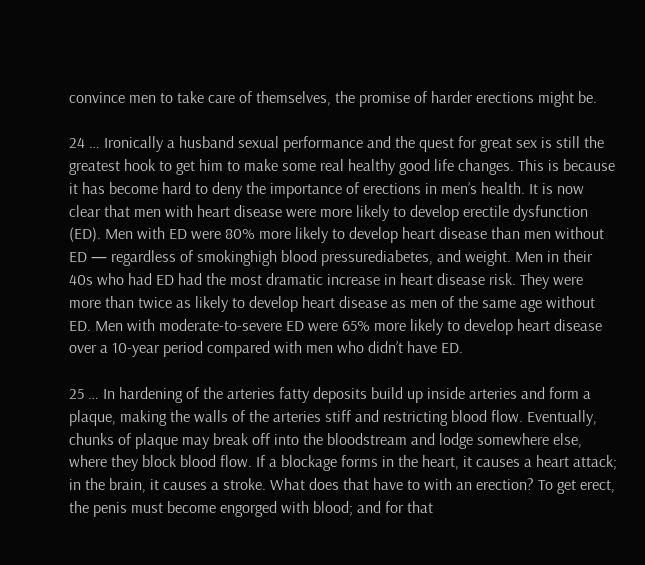convince men to take care of themselves, the promise of harder erections might be.

24 … Ironically a husband sexual performance and the quest for great sex is still the greatest hook to get him to make some real healthy good life changes. This is because it has become hard to deny the importance of erections in men’s health. It is now clear that men with heart disease were more likely to develop erectile dysfunction (ED). Men with ED were 80% more likely to develop heart disease than men without ED — regardless of smokinghigh blood pressurediabetes, and weight. Men in their 40s who had ED had the most dramatic increase in heart disease risk. They were more than twice as likely to develop heart disease as men of the same age without ED. Men with moderate-to-severe ED were 65% more likely to develop heart disease over a 10-year period compared with men who didn’t have ED.

25 … In hardening of the arteries fatty deposits build up inside arteries and form a plaque, making the walls of the arteries stiff and restricting blood flow. Eventually, chunks of plaque may break off into the bloodstream and lodge somewhere else, where they block blood flow. If a blockage forms in the heart, it causes a heart attack; in the brain, it causes a stroke. What does that have to with an erection? To get erect, the penis must become engorged with blood; and for that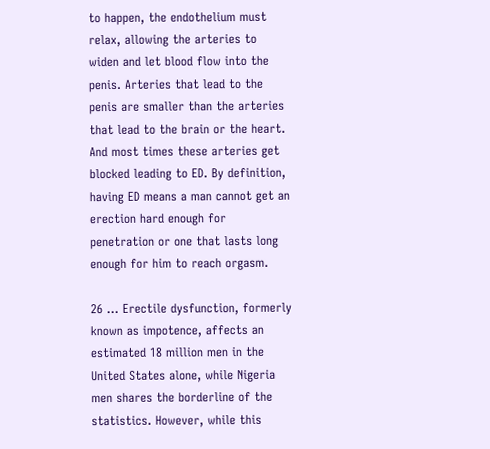to happen, the endothelium must relax, allowing the arteries to widen and let blood flow into the penis. Arteries that lead to the penis are smaller than the arteries that lead to the brain or the heart. And most times these arteries get blocked leading to ED. By definition, having ED means a man cannot get an erection hard enough for penetration or one that lasts long enough for him to reach orgasm.

26 … Erectile dysfunction, formerly known as impotence, affects an estimated 18 million men in the United States alone, while Nigeria men shares the borderline of the statistics. However, while this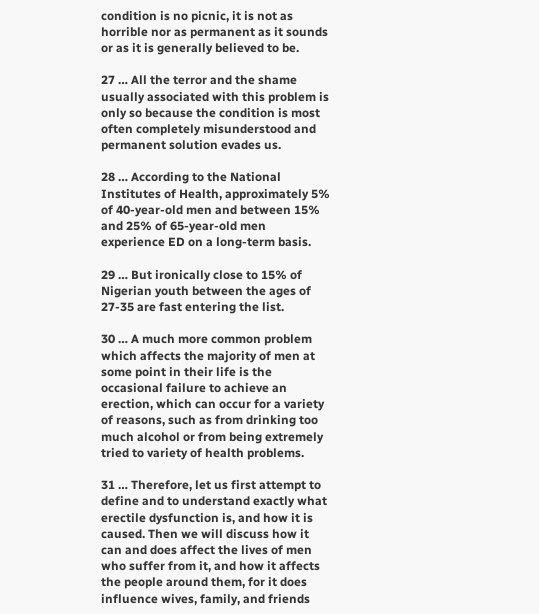condition is no picnic, it is not as horrible nor as permanent as it sounds or as it is generally believed to be.

27 … All the terror and the shame usually associated with this problem is only so because the condition is most often completely misunderstood and permanent solution evades us.

28 … According to the National Institutes of Health, approximately 5% of 40-year-old men and between 15% and 25% of 65-year-old men experience ED on a long-term basis.

29 … But ironically close to 15% of Nigerian youth between the ages of 27-35 are fast entering the list.

30 … A much more common problem which affects the majority of men at some point in their life is the occasional failure to achieve an erection, which can occur for a variety of reasons, such as from drinking too much alcohol or from being extremely tried to variety of health problems.

31 … Therefore, let us first attempt to define and to understand exactly what erectile dysfunction is, and how it is caused. Then we will discuss how it can and does affect the lives of men who suffer from it, and how it affects the people around them, for it does influence wives, family, and friends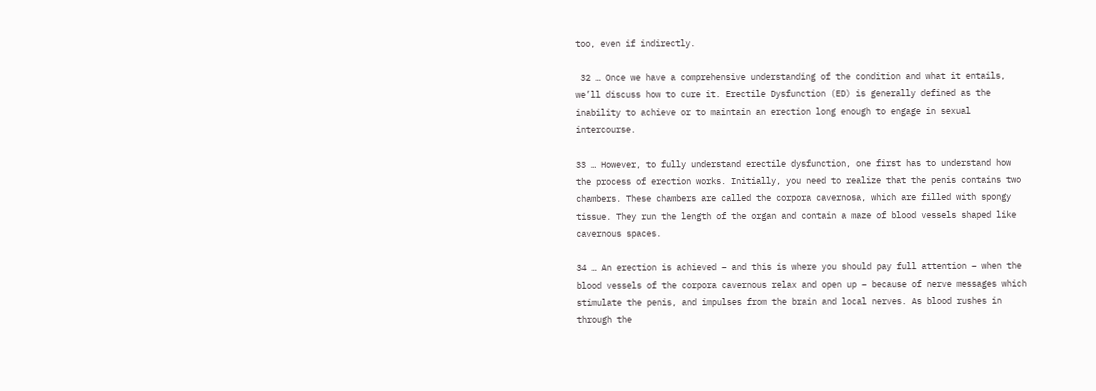too, even if indirectly.

 32 … Once we have a comprehensive understanding of the condition and what it entails, we’ll discuss how to cure it. Erectile Dysfunction (ED) is generally defined as the inability to achieve or to maintain an erection long enough to engage in sexual intercourse.

33 … However, to fully understand erectile dysfunction, one first has to understand how the process of erection works. Initially, you need to realize that the penis contains two chambers. These chambers are called the corpora cavernosa, which are filled with spongy tissue. They run the length of the organ and contain a maze of blood vessels shaped like cavernous spaces.

34 … An erection is achieved – and this is where you should pay full attention – when the blood vessels of the corpora cavernous relax and open up – because of nerve messages which stimulate the penis, and impulses from the brain and local nerves. As blood rushes in through the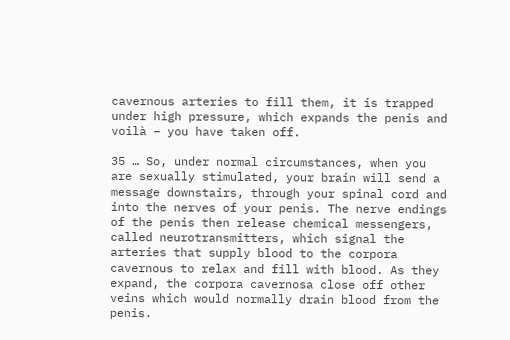cavernous arteries to fill them, it is trapped under high pressure, which expands the penis and voilà – you have taken off.

35 … So, under normal circumstances, when you are sexually stimulated, your brain will send a message downstairs, through your spinal cord and into the nerves of your penis. The nerve endings of the penis then release chemical messengers, called neurotransmitters, which signal the arteries that supply blood to the corpora cavernous to relax and fill with blood. As they expand, the corpora cavernosa close off other veins which would normally drain blood from the penis.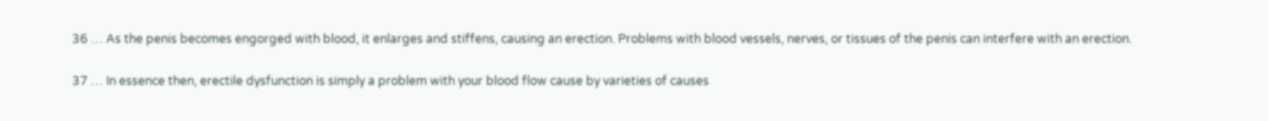36 … As the penis becomes engorged with blood, it enlarges and stiffens, causing an erection. Problems with blood vessels, nerves, or tissues of the penis can interfere with an erection.

37 … In essence then, erectile dysfunction is simply a problem with your blood flow cause by varieties of causes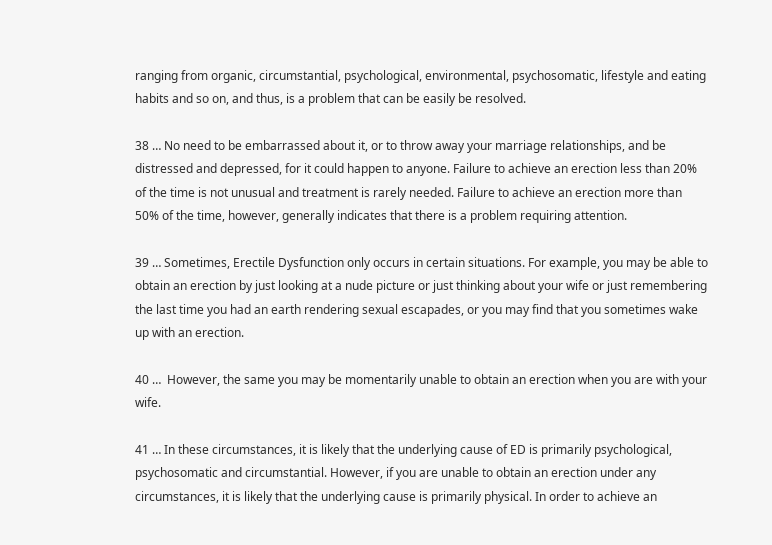ranging from organic, circumstantial, psychological, environmental, psychosomatic, lifestyle and eating habits and so on, and thus, is a problem that can be easily be resolved.

38 … No need to be embarrassed about it, or to throw away your marriage relationships, and be distressed and depressed, for it could happen to anyone. Failure to achieve an erection less than 20% of the time is not unusual and treatment is rarely needed. Failure to achieve an erection more than 50% of the time, however, generally indicates that there is a problem requiring attention.

39 … Sometimes, Erectile Dysfunction only occurs in certain situations. For example, you may be able to obtain an erection by just looking at a nude picture or just thinking about your wife or just remembering the last time you had an earth rendering sexual escapades, or you may find that you sometimes wake up with an erection.

40 …  However, the same you may be momentarily unable to obtain an erection when you are with your wife.

41 … In these circumstances, it is likely that the underlying cause of ED is primarily psychological, psychosomatic and circumstantial. However, if you are unable to obtain an erection under any circumstances, it is likely that the underlying cause is primarily physical. In order to achieve an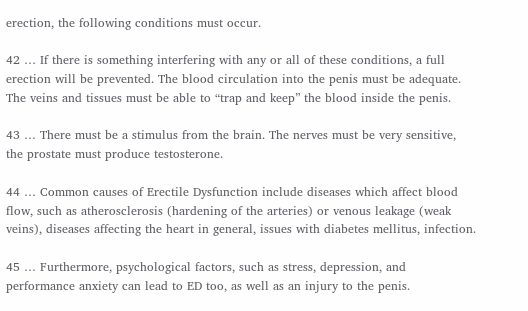erection, the following conditions must occur.

42 … If there is something interfering with any or all of these conditions, a full erection will be prevented. The blood circulation into the penis must be adequate. The veins and tissues must be able to “trap and keep” the blood inside the penis.

43 … There must be a stimulus from the brain. The nerves must be very sensitive, the prostate must produce testosterone.

44 … Common causes of Erectile Dysfunction include diseases which affect blood flow, such as atherosclerosis (hardening of the arteries) or venous leakage (weak veins), diseases affecting the heart in general, issues with diabetes mellitus, infection.

45 … Furthermore, psychological factors, such as stress, depression, and performance anxiety can lead to ED too, as well as an injury to the penis.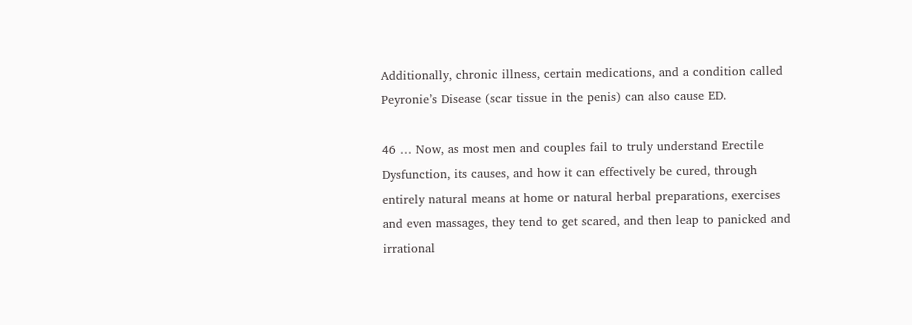Additionally, chronic illness, certain medications, and a condition called Peyronie’s Disease (scar tissue in the penis) can also cause ED.

46 … Now, as most men and couples fail to truly understand Erectile Dysfunction, its causes, and how it can effectively be cured, through entirely natural means at home or natural herbal preparations, exercises and even massages, they tend to get scared, and then leap to panicked and irrational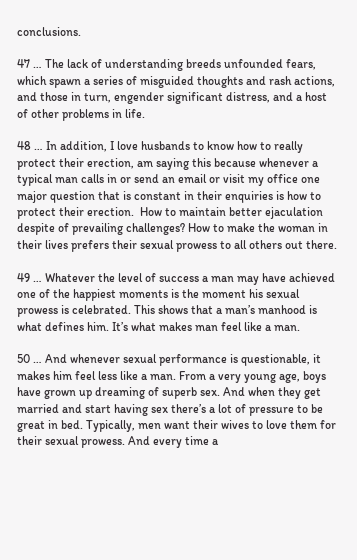conclusions.

47 … The lack of understanding breeds unfounded fears, which spawn a series of misguided thoughts and rash actions, and those in turn, engender significant distress, and a host of other problems in life.

48 … In addition, I love husbands to know how to really protect their erection, am saying this because whenever a typical man calls in or send an email or visit my office one major question that is constant in their enquiries is how to protect their erection.  How to maintain better ejaculation despite of prevailing challenges? How to make the woman in their lives prefers their sexual prowess to all others out there.

49 … Whatever the level of success a man may have achieved one of the happiest moments is the moment his sexual prowess is celebrated. This shows that a man’s manhood is what defines him. It’s what makes man feel like a man.

50 … And whenever sexual performance is questionable, it makes him feel less like a man. From a very young age, boys have grown up dreaming of superb sex. And when they get married and start having sex there’s a lot of pressure to be great in bed. Typically, men want their wives to love them for their sexual prowess. And every time a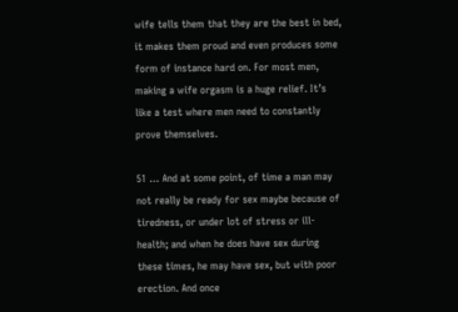wife tells them that they are the best in bed, it makes them proud and even produces some form of instance hard on. For most men, making a wife orgasm is a huge relief. It’s like a test where men need to constantly prove themselves.

51 … And at some point, of time a man may not really be ready for sex maybe because of tiredness, or under lot of stress or ill-health; and when he does have sex during these times, he may have sex, but with poor erection. And once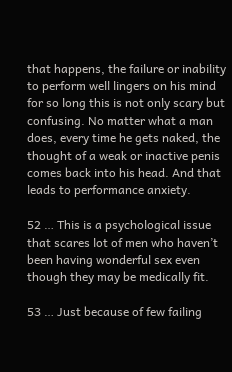that happens, the failure or inability to perform well lingers on his mind for so long this is not only scary but confusing. No matter what a man does, every time he gets naked, the thought of a weak or inactive penis comes back into his head. And that leads to performance anxiety.

52 … This is a psychological issue that scares lot of men who haven’t been having wonderful sex even though they may be medically fit.

53 … Just because of few failing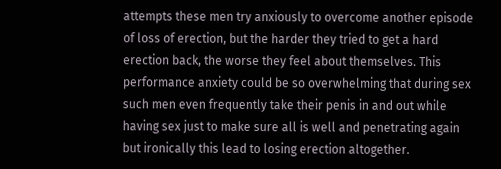attempts these men try anxiously to overcome another episode of loss of erection, but the harder they tried to get a hard erection back, the worse they feel about themselves. This performance anxiety could be so overwhelming that during sex such men even frequently take their penis in and out while having sex just to make sure all is well and penetrating again but ironically this lead to losing erection altogether.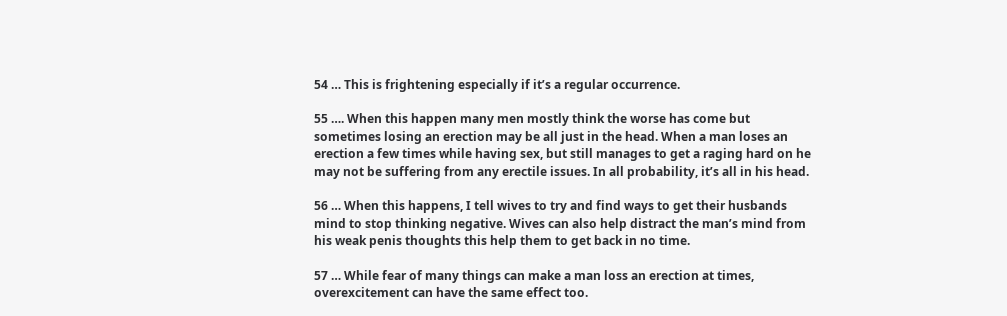54 … This is frightening especially if it’s a regular occurrence.

55 …. When this happen many men mostly think the worse has come but sometimes losing an erection may be all just in the head. When a man loses an erection a few times while having sex, but still manages to get a raging hard on he may not be suffering from any erectile issues. In all probability, it’s all in his head.

56 … When this happens, I tell wives to try and find ways to get their husbands mind to stop thinking negative. Wives can also help distract the man’s mind from his weak penis thoughts this help them to get back in no time.

57 … While fear of many things can make a man loss an erection at times, overexcitement can have the same effect too.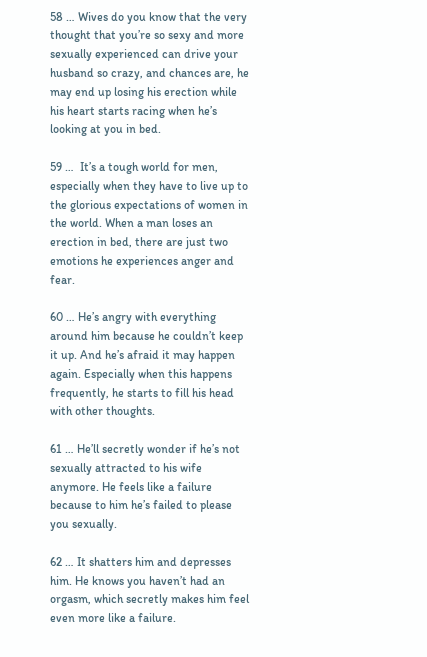58 … Wives do you know that the very thought that you’re so sexy and more sexually experienced can drive your husband so crazy, and chances are, he may end up losing his erection while his heart starts racing when he’s looking at you in bed.

59 …  It’s a tough world for men, especially when they have to live up to the glorious expectations of women in the world. When a man loses an erection in bed, there are just two emotions he experiences anger and fear.

60 … He’s angry with everything around him because he couldn’t keep it up. And he’s afraid it may happen again. Especially when this happens frequently, he starts to fill his head with other thoughts.

61 … He’ll secretly wonder if he’s not sexually attracted to his wife anymore. He feels like a failure because to him he’s failed to please you sexually.

62 … It shatters him and depresses him. He knows you haven’t had an orgasm, which secretly makes him feel even more like a failure.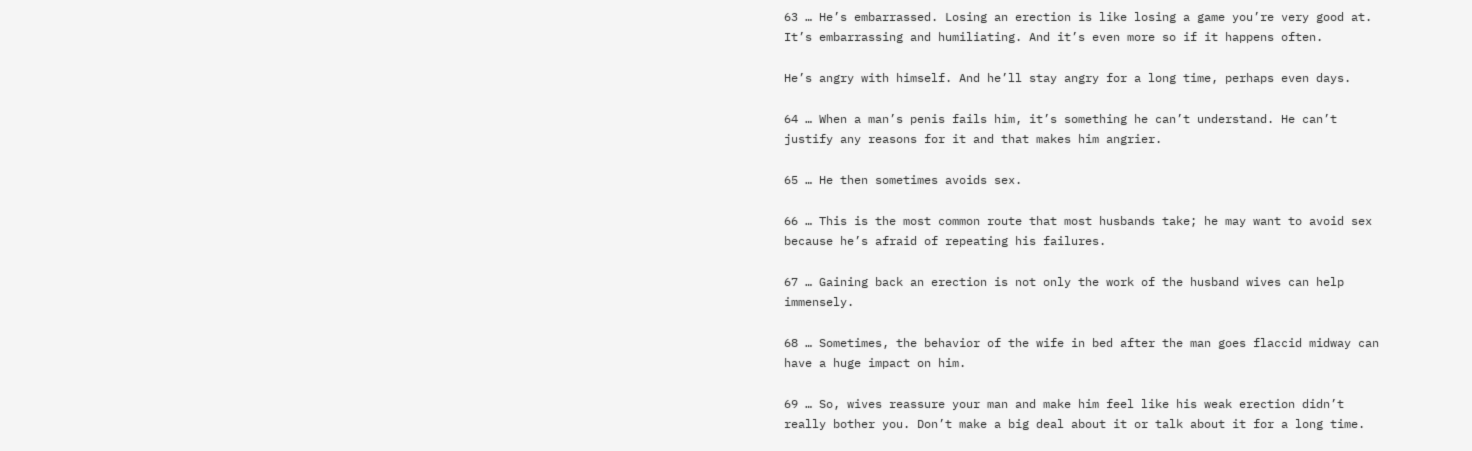63 … He’s embarrassed. Losing an erection is like losing a game you’re very good at. It’s embarrassing and humiliating. And it’s even more so if it happens often.

He’s angry with himself. And he’ll stay angry for a long time, perhaps even days.

64 … When a man’s penis fails him, it’s something he can’t understand. He can’t justify any reasons for it and that makes him angrier.

65 … He then sometimes avoids sex.

66 … This is the most common route that most husbands take; he may want to avoid sex because he’s afraid of repeating his failures.

67 … Gaining back an erection is not only the work of the husband wives can help immensely.

68 … Sometimes, the behavior of the wife in bed after the man goes flaccid midway can have a huge impact on him.

69 … So, wives reassure your man and make him feel like his weak erection didn’t really bother you. Don’t make a big deal about it or talk about it for a long time.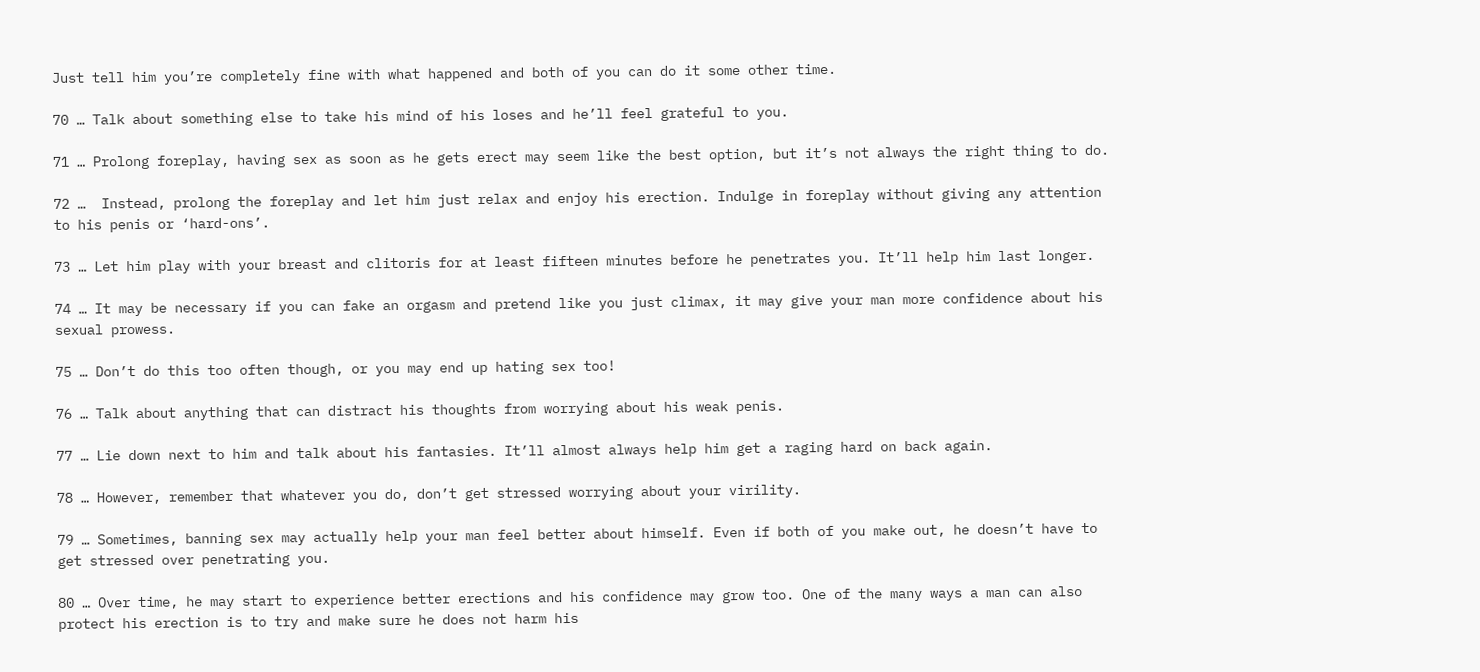Just tell him you’re completely fine with what happened and both of you can do it some other time.

70 … Talk about something else to take his mind of his loses and he’ll feel grateful to you.

71 … Prolong foreplay, having sex as soon as he gets erect may seem like the best option, but it’s not always the right thing to do.

72 …  Instead, prolong the foreplay and let him just relax and enjoy his erection. Indulge in foreplay without giving any attention to his penis or ‘hard-ons’.

73 … Let him play with your breast and clitoris for at least fifteen minutes before he penetrates you. It’ll help him last longer.

74 … It may be necessary if you can fake an orgasm and pretend like you just climax, it may give your man more confidence about his sexual prowess.

75 … Don’t do this too often though, or you may end up hating sex too!

76 … Talk about anything that can distract his thoughts from worrying about his weak penis.

77 … Lie down next to him and talk about his fantasies. It’ll almost always help him get a raging hard on back again.

78 … However, remember that whatever you do, don’t get stressed worrying about your virility.

79 … Sometimes, banning sex may actually help your man feel better about himself. Even if both of you make out, he doesn’t have to get stressed over penetrating you.

80 … Over time, he may start to experience better erections and his confidence may grow too. One of the many ways a man can also protect his erection is to try and make sure he does not harm his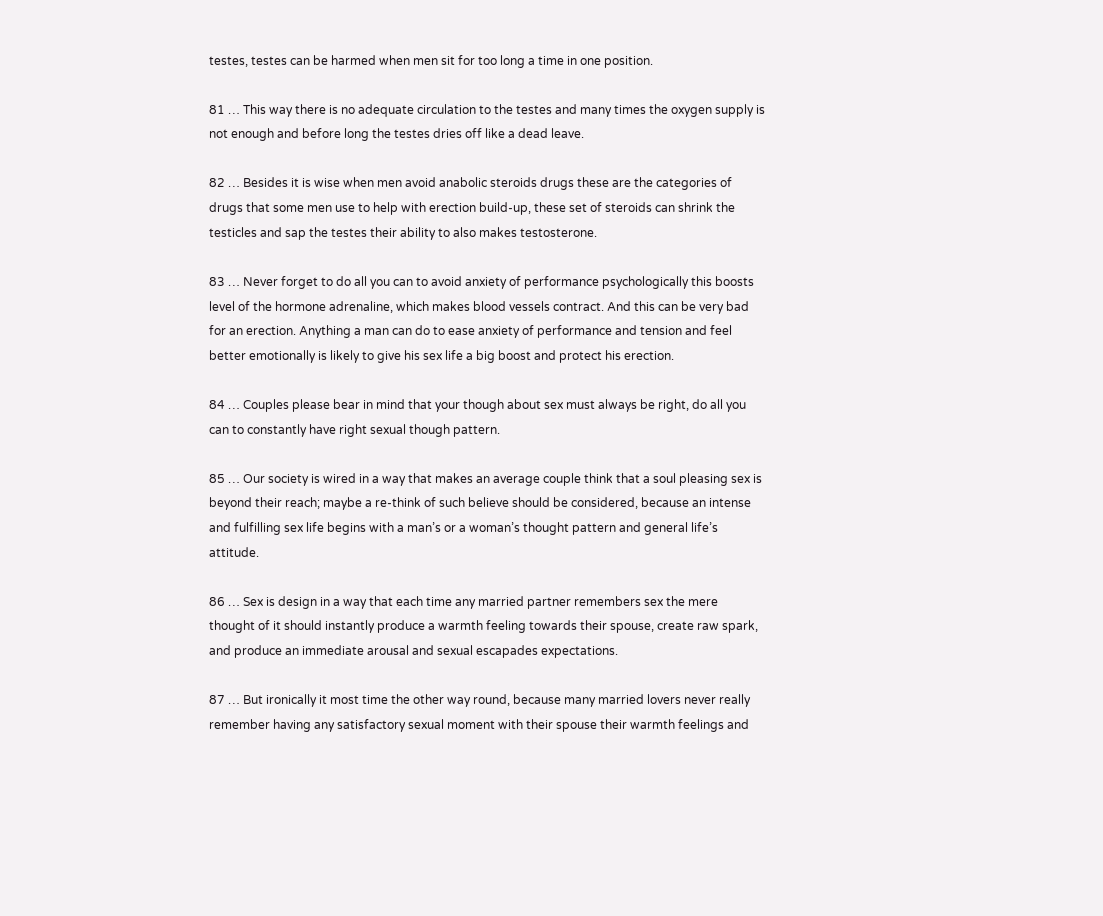testes, testes can be harmed when men sit for too long a time in one position.

81 … This way there is no adequate circulation to the testes and many times the oxygen supply is not enough and before long the testes dries off like a dead leave.

82 … Besides it is wise when men avoid anabolic steroids drugs these are the categories of drugs that some men use to help with erection build-up, these set of steroids can shrink the testicles and sap the testes their ability to also makes testosterone.

83 … Never forget to do all you can to avoid anxiety of performance psychologically this boosts level of the hormone adrenaline, which makes blood vessels contract. And this can be very bad for an erection. Anything a man can do to ease anxiety of performance and tension and feel better emotionally is likely to give his sex life a big boost and protect his erection.

84 … Couples please bear in mind that your though about sex must always be right, do all you can to constantly have right sexual though pattern.

85 … Our society is wired in a way that makes an average couple think that a soul pleasing sex is beyond their reach; maybe a re-think of such believe should be considered, because an intense and fulfilling sex life begins with a man’s or a woman’s thought pattern and general life’s attitude.

86 … Sex is design in a way that each time any married partner remembers sex the mere thought of it should instantly produce a warmth feeling towards their spouse, create raw spark, and produce an immediate arousal and sexual escapades expectations.

87 … But ironically it most time the other way round, because many married lovers never really remember having any satisfactory sexual moment with their spouse their warmth feelings and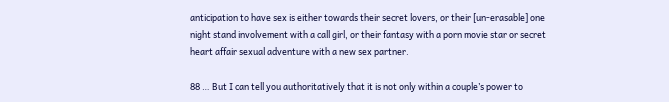anticipation to have sex is either towards their secret lovers, or their [un-erasable] one night stand involvement with a call girl, or their fantasy with a porn movie star or secret heart affair sexual adventure with a new sex partner.

88 … But I can tell you authoritatively that it is not only within a couple’s power to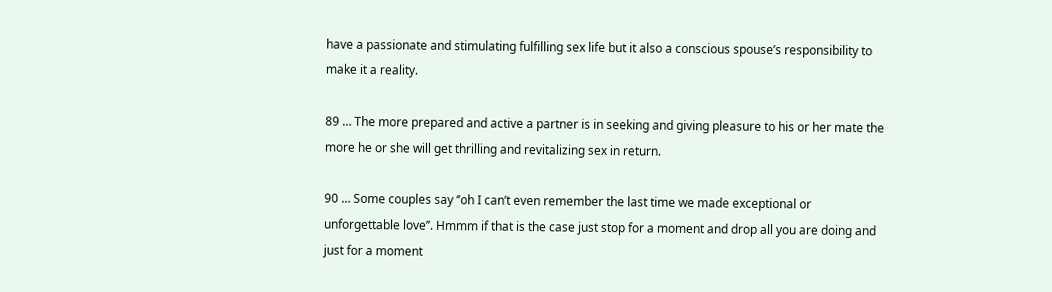have a passionate and stimulating fulfilling sex life but it also a conscious spouse’s responsibility to make it a reality.

89 … The more prepared and active a partner is in seeking and giving pleasure to his or her mate the more he or she will get thrilling and revitalizing sex in return.

90 … Some couples say ‘’oh I can’t even remember the last time we made exceptional or unforgettable love’’. Hmmm if that is the case just stop for a moment and drop all you are doing and just for a moment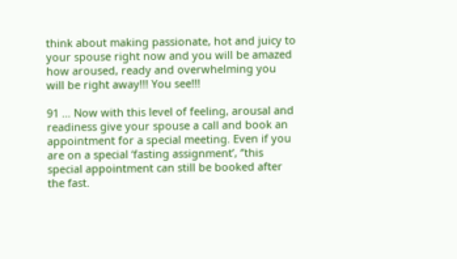think about making passionate, hot and juicy to your spouse right now and you will be amazed how aroused, ready and overwhelming you will be right away!!! You see!!!

91 … Now with this level of feeling, arousal and readiness give your spouse a call and book an appointment for a special meeting. Even if you are on a special ‘fasting assignment’, ‘’this special appointment can still be booked after the fast.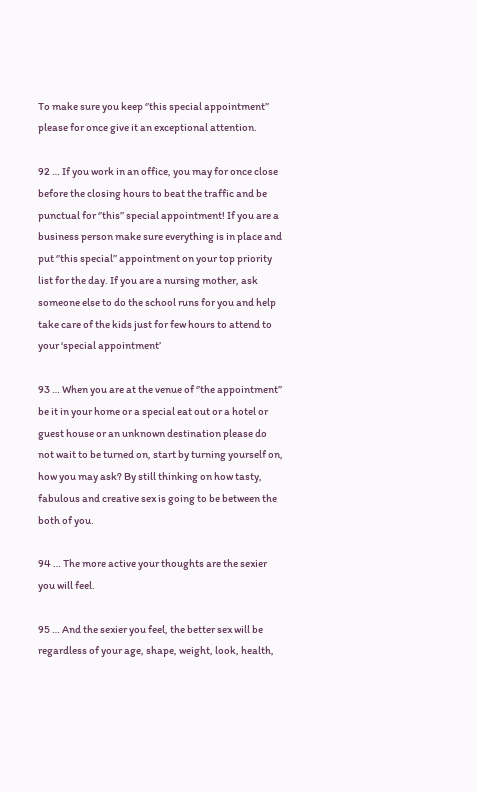To make sure you keep ‘’this special appointment’’ please for once give it an exceptional attention.

92 … If you work in an office, you may for once close before the closing hours to beat the traffic and be punctual for ‘’this’’ special appointment! If you are a business person make sure everything is in place and put ‘’this special’’ appointment on your top priority list for the day. If you are a nursing mother, ask someone else to do the school runs for you and help take care of the kids just for few hours to attend to your ‘special appointment’

93 … When you are at the venue of ‘’the appointment’’ be it in your home or a special eat out or a hotel or guest house or an unknown destination please do not wait to be turned on, start by turning yourself on, how you may ask? By still thinking on how tasty, fabulous and creative sex is going to be between the both of you.

94 … The more active your thoughts are the sexier you will feel.

95 … And the sexier you feel, the better sex will be regardless of your age, shape, weight, look, health,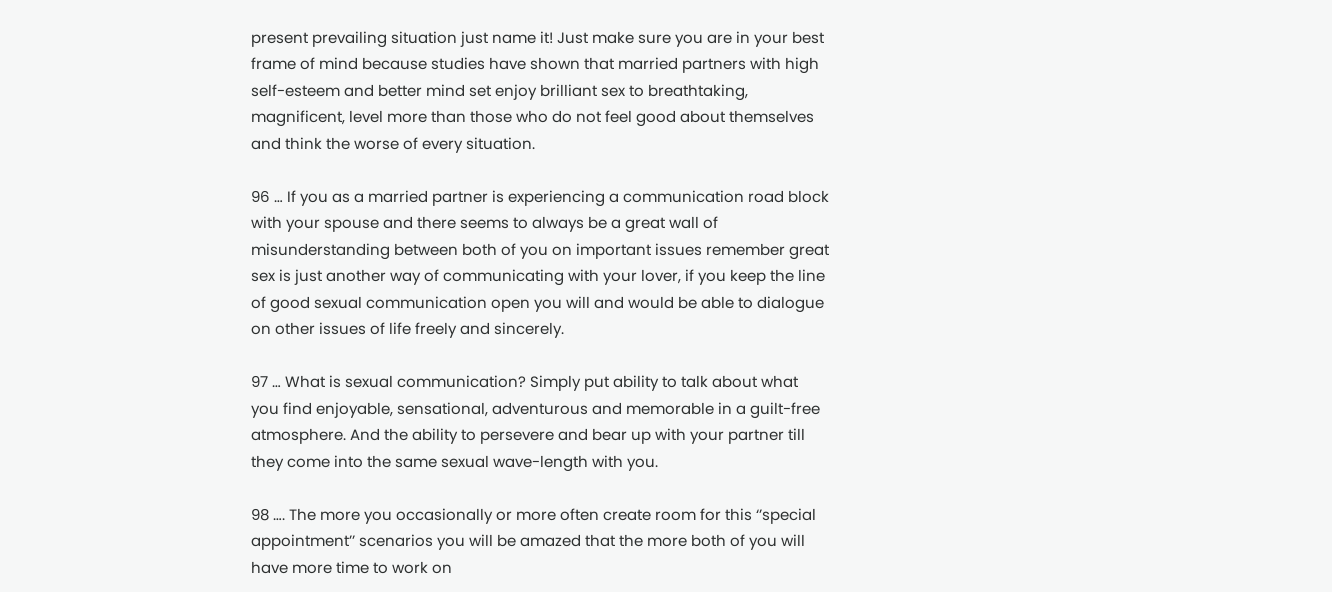present prevailing situation just name it! Just make sure you are in your best frame of mind because studies have shown that married partners with high self-esteem and better mind set enjoy brilliant sex to breathtaking, magnificent, level more than those who do not feel good about themselves and think the worse of every situation.

96 … If you as a married partner is experiencing a communication road block with your spouse and there seems to always be a great wall of misunderstanding between both of you on important issues remember great sex is just another way of communicating with your lover, if you keep the line of good sexual communication open you will and would be able to dialogue on other issues of life freely and sincerely.

97 … What is sexual communication? Simply put ability to talk about what you find enjoyable, sensational, adventurous and memorable in a guilt-free atmosphere. And the ability to persevere and bear up with your partner till they come into the same sexual wave-length with you.

98 …. The more you occasionally or more often create room for this ‘’special appointment’’ scenarios you will be amazed that the more both of you will have more time to work on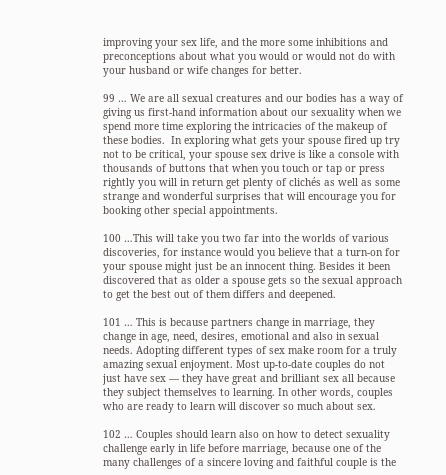improving your sex life, and the more some inhibitions and preconceptions about what you would or would not do with your husband or wife changes for better.

99 … We are all sexual creatures and our bodies has a way of giving us first-hand information about our sexuality when we spend more time exploring the intricacies of the makeup of these bodies.  In exploring what gets your spouse fired up try not to be critical, your spouse sex drive is like a console with thousands of buttons that when you touch or tap or press rightly you will in return get plenty of clichés as well as some strange and wonderful surprises that will encourage you for booking other special appointments.

100 …This will take you two far into the worlds of various discoveries, for instance would you believe that a turn-on for your spouse might just be an innocent thing. Besides it been discovered that as older a spouse gets so the sexual approach to get the best out of them differs and deepened.

101 … This is because partners change in marriage, they change in age, need, desires, emotional and also in sexual needs. Adopting different types of sex make room for a truly amazing sexual enjoyment. Most up-to-date couples do not just have sex — they have great and brilliant sex all because they subject themselves to learning. In other words, couples who are ready to learn will discover so much about sex.

102 … Couples should learn also on how to detect sexuality challenge early in life before marriage, because one of the many challenges of a sincere loving and faithful couple is the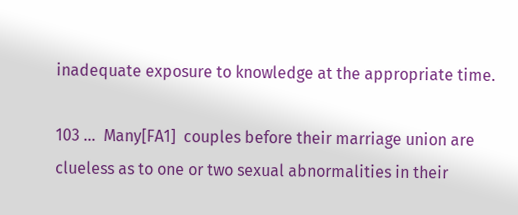inadequate exposure to knowledge at the appropriate time.

103 …  Many[FA1]  couples before their marriage union are clueless as to one or two sexual abnormalities in their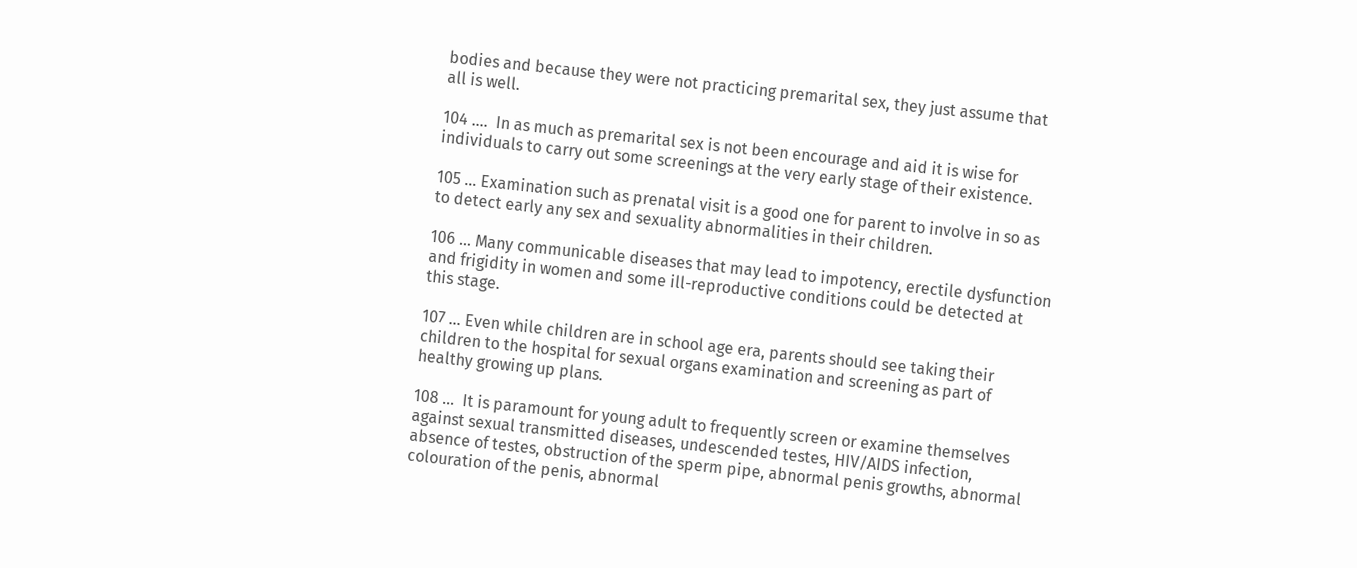bodies and because they were not practicing premarital sex, they just assume that all is well.

104 ….  In as much as premarital sex is not been encourage and aid it is wise for individuals to carry out some screenings at the very early stage of their existence.

105 … Examination such as prenatal visit is a good one for parent to involve in so as to detect early any sex and sexuality abnormalities in their children.

106 … Many communicable diseases that may lead to impotency, erectile dysfunction and frigidity in women and some ill-reproductive conditions could be detected at this stage.

107 … Even while children are in school age era, parents should see taking their children to the hospital for sexual organs examination and screening as part of healthy growing up plans.

108 …  It is paramount for young adult to frequently screen or examine themselves against sexual transmitted diseases, undescended testes, HIV/AIDS infection, absence of testes, obstruction of the sperm pipe, abnormal penis growths, abnormal colouration of the penis, abnormal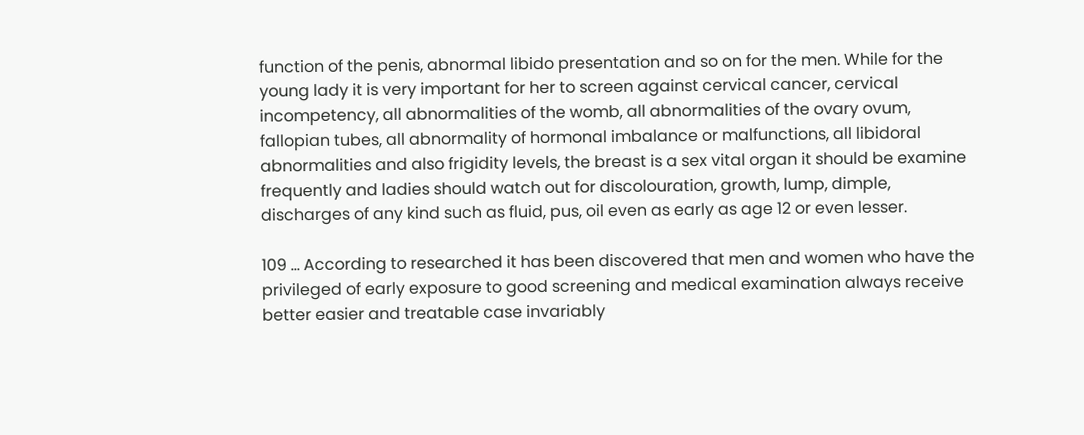function of the penis, abnormal libido presentation and so on for the men. While for the young lady it is very important for her to screen against cervical cancer, cervical incompetency, all abnormalities of the womb, all abnormalities of the ovary ovum, fallopian tubes, all abnormality of hormonal imbalance or malfunctions, all libidoral abnormalities and also frigidity levels, the breast is a sex vital organ it should be examine frequently and ladies should watch out for discolouration, growth, lump, dimple, discharges of any kind such as fluid, pus, oil even as early as age 12 or even lesser.

109 … According to researched it has been discovered that men and women who have the privileged of early exposure to good screening and medical examination always receive better easier and treatable case invariably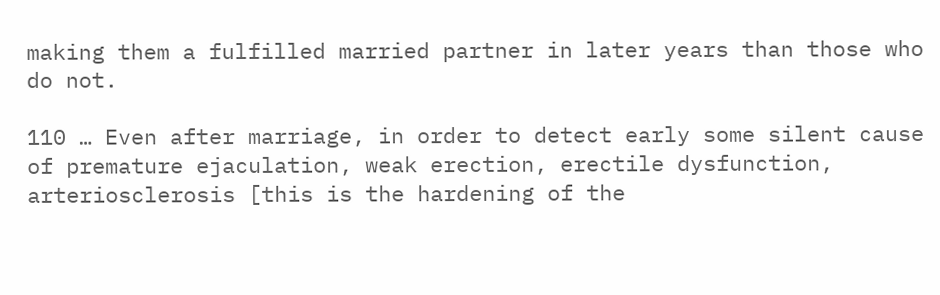making them a fulfilled married partner in later years than those who do not.

110 … Even after marriage, in order to detect early some silent cause of premature ejaculation, weak erection, erectile dysfunction, arteriosclerosis [this is the hardening of the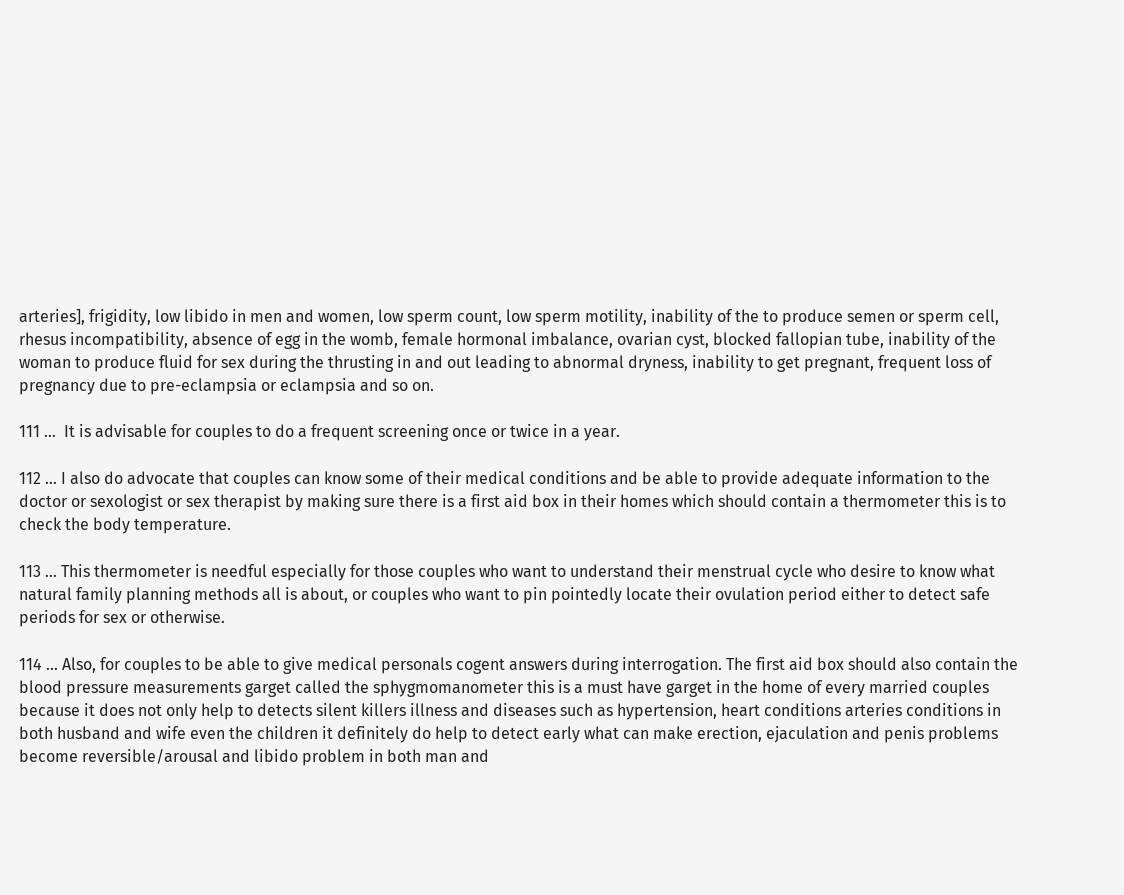arteries], frigidity, low libido in men and women, low sperm count, low sperm motility, inability of the to produce semen or sperm cell, rhesus incompatibility, absence of egg in the womb, female hormonal imbalance, ovarian cyst, blocked fallopian tube, inability of the woman to produce fluid for sex during the thrusting in and out leading to abnormal dryness, inability to get pregnant, frequent loss of pregnancy due to pre-eclampsia or eclampsia and so on.

111 …  It is advisable for couples to do a frequent screening once or twice in a year.

112 … I also do advocate that couples can know some of their medical conditions and be able to provide adequate information to the doctor or sexologist or sex therapist by making sure there is a first aid box in their homes which should contain a thermometer this is to check the body temperature.

113 … This thermometer is needful especially for those couples who want to understand their menstrual cycle who desire to know what natural family planning methods all is about, or couples who want to pin pointedly locate their ovulation period either to detect safe periods for sex or otherwise.

114 … Also, for couples to be able to give medical personals cogent answers during interrogation. The first aid box should also contain the blood pressure measurements garget called the sphygmomanometer this is a must have garget in the home of every married couples because it does not only help to detects silent killers illness and diseases such as hypertension, heart conditions arteries conditions in both husband and wife even the children it definitely do help to detect early what can make erection, ejaculation and penis problems become reversible/arousal and libido problem in both man and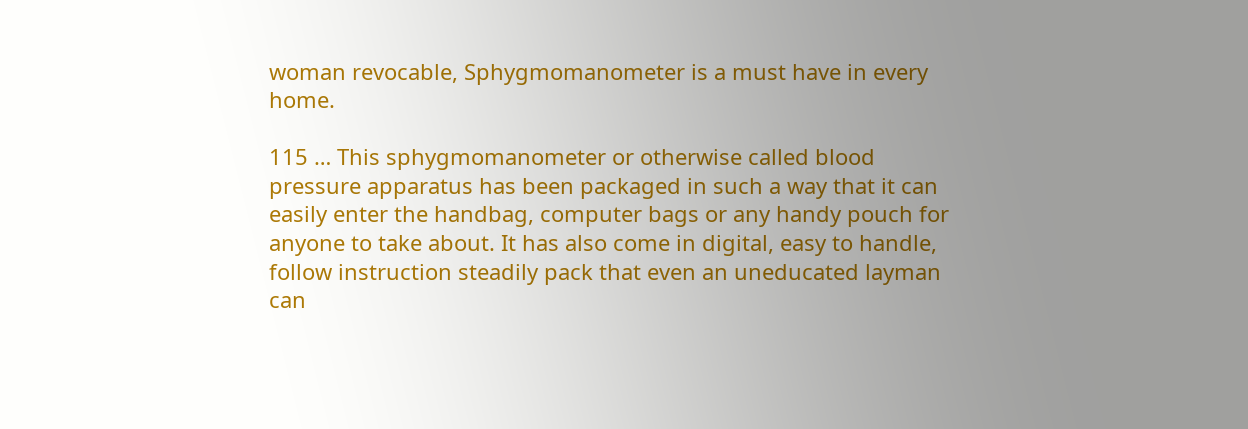woman revocable, Sphygmomanometer is a must have in every home.

115 … This sphygmomanometer or otherwise called blood pressure apparatus has been packaged in such a way that it can easily enter the handbag, computer bags or any handy pouch for anyone to take about. It has also come in digital, easy to handle, follow instruction steadily pack that even an uneducated layman can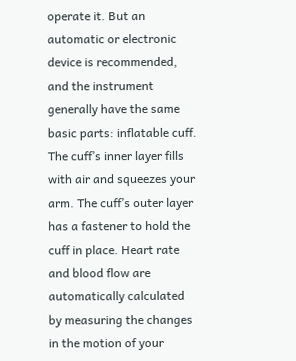operate it. But an automatic or electronic device is recommended, and the instrument generally have the same basic parts: inflatable cuff. The cuff’s inner layer fills with air and squeezes your arm. The cuff’s outer layer has a fastener to hold the cuff in place. Heart rate and blood flow are automatically calculated by measuring the changes in the motion of your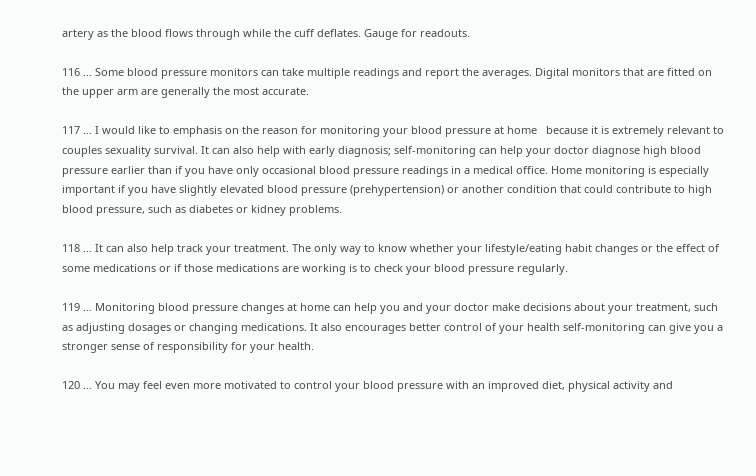artery as the blood flows through while the cuff deflates. Gauge for readouts.

116 … Some blood pressure monitors can take multiple readings and report the averages. Digital monitors that are fitted on the upper arm are generally the most accurate.

117 … I would like to emphasis on the reason for monitoring your blood pressure at home   because it is extremely relevant to couples sexuality survival. It can also help with early diagnosis; self-monitoring can help your doctor diagnose high blood pressure earlier than if you have only occasional blood pressure readings in a medical office. Home monitoring is especially important if you have slightly elevated blood pressure (prehypertension) or another condition that could contribute to high blood pressure, such as diabetes or kidney problems.

118 … It can also help track your treatment. The only way to know whether your lifestyle/eating habit changes or the effect of some medications or if those medications are working is to check your blood pressure regularly.

119 … Monitoring blood pressure changes at home can help you and your doctor make decisions about your treatment, such as adjusting dosages or changing medications. It also encourages better control of your health self-monitoring can give you a stronger sense of responsibility for your health.

120 … You may feel even more motivated to control your blood pressure with an improved diet, physical activity and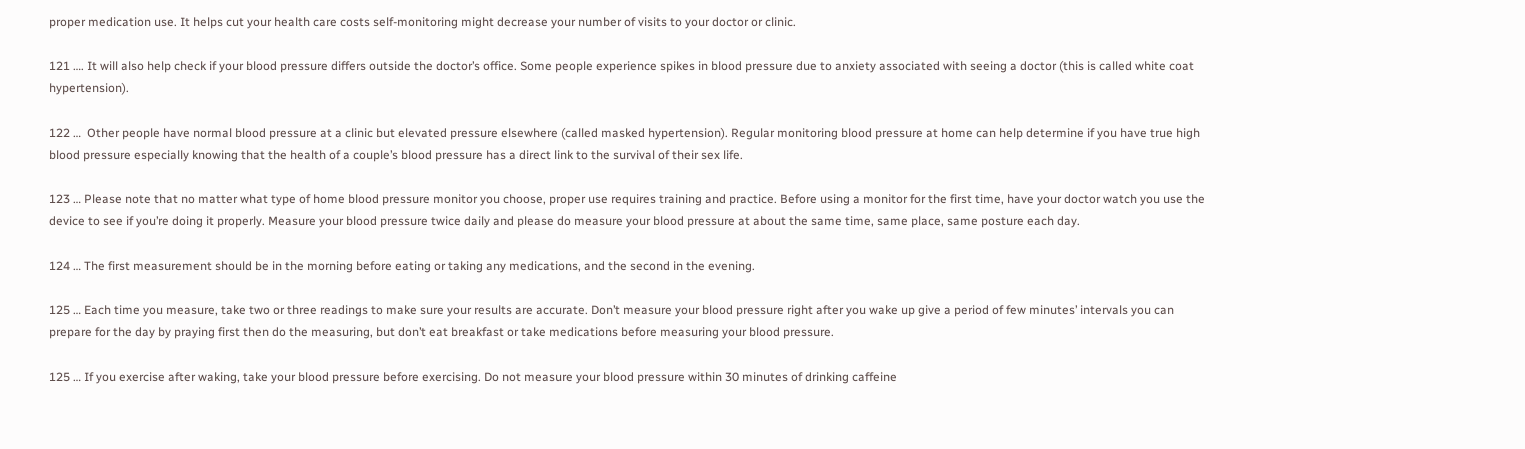proper medication use. It helps cut your health care costs self-monitoring might decrease your number of visits to your doctor or clinic.

121 …. It will also help check if your blood pressure differs outside the doctor’s office. Some people experience spikes in blood pressure due to anxiety associated with seeing a doctor (this is called white coat hypertension).

122 …  Other people have normal blood pressure at a clinic but elevated pressure elsewhere (called masked hypertension). Regular monitoring blood pressure at home can help determine if you have true high blood pressure especially knowing that the health of a couple’s blood pressure has a direct link to the survival of their sex life.

123 … Please note that no matter what type of home blood pressure monitor you choose, proper use requires training and practice. Before using a monitor for the first time, have your doctor watch you use the device to see if you’re doing it properly. Measure your blood pressure twice daily and please do measure your blood pressure at about the same time, same place, same posture each day.

124 … The first measurement should be in the morning before eating or taking any medications, and the second in the evening.

125 … Each time you measure, take two or three readings to make sure your results are accurate. Don’t measure your blood pressure right after you wake up give a period of few minutes’ intervals you can prepare for the day by praying first then do the measuring, but don’t eat breakfast or take medications before measuring your blood pressure.

125 … If you exercise after waking, take your blood pressure before exercising. Do not measure your blood pressure within 30 minutes of drinking caffeine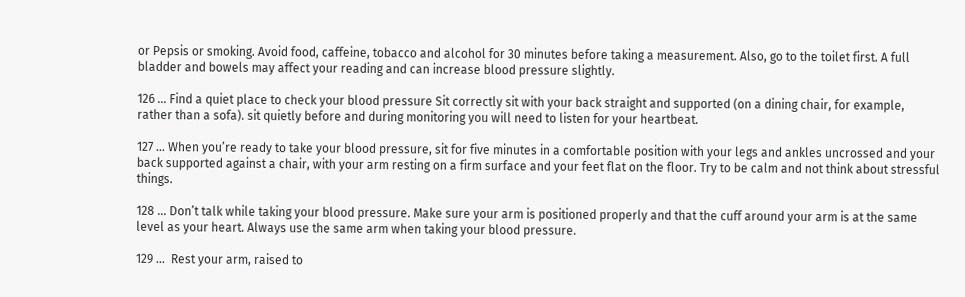or Pepsis or smoking. Avoid food, caffeine, tobacco and alcohol for 30 minutes before taking a measurement. Also, go to the toilet first. A full bladder and bowels may affect your reading and can increase blood pressure slightly.

126 … Find a quiet place to check your blood pressure Sit correctly sit with your back straight and supported (on a dining chair, for example, rather than a sofa). sit quietly before and during monitoring you will need to listen for your heartbeat.

127 … When you’re ready to take your blood pressure, sit for five minutes in a comfortable position with your legs and ankles uncrossed and your back supported against a chair, with your arm resting on a firm surface and your feet flat on the floor. Try to be calm and not think about stressful things.

128 … Don’t talk while taking your blood pressure. Make sure your arm is positioned properly and that the cuff around your arm is at the same level as your heart. Always use the same arm when taking your blood pressure.

129 …  Rest your arm, raised to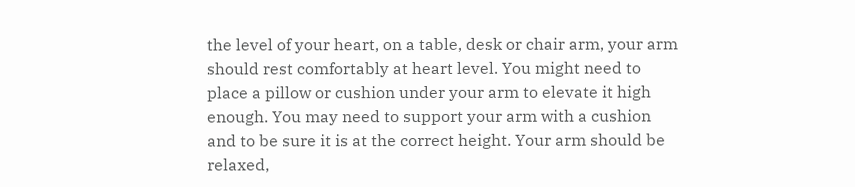the level of your heart, on a table, desk or chair arm, your arm should rest comfortably at heart level. You might need to place a pillow or cushion under your arm to elevate it high enough. You may need to support your arm with a cushion and to be sure it is at the correct height. Your arm should be relaxed,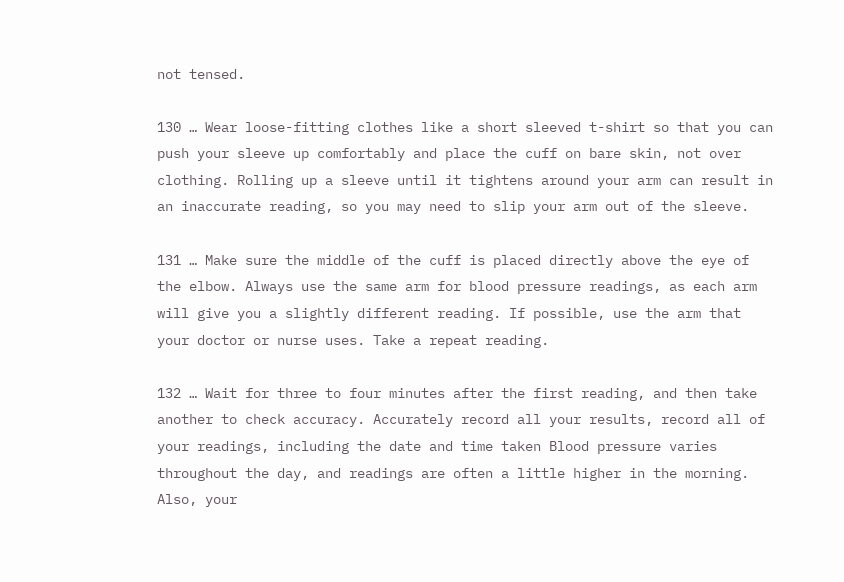not tensed.

130 … Wear loose-fitting clothes like a short sleeved t-shirt so that you can push your sleeve up comfortably and place the cuff on bare skin, not over clothing. Rolling up a sleeve until it tightens around your arm can result in an inaccurate reading, so you may need to slip your arm out of the sleeve.

131 … Make sure the middle of the cuff is placed directly above the eye of the elbow. Always use the same arm for blood pressure readings, as each arm will give you a slightly different reading. If possible, use the arm that your doctor or nurse uses. Take a repeat reading.

132 … Wait for three to four minutes after the first reading, and then take another to check accuracy. Accurately record all your results, record all of your readings, including the date and time taken Blood pressure varies throughout the day, and readings are often a little higher in the morning. Also, your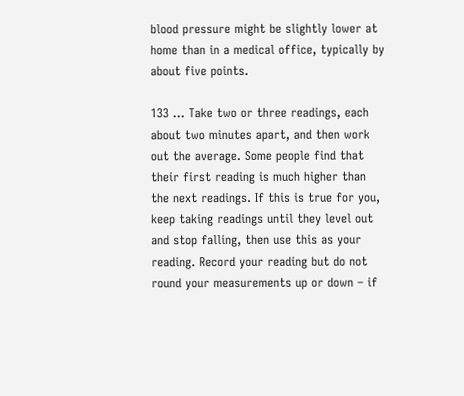blood pressure might be slightly lower at home than in a medical office, typically by about five points.

133 … Take two or three readings, each about two minutes apart, and then work out the average. Some people find that their first reading is much higher than the next readings. If this is true for you, keep taking readings until they level out and stop falling, then use this as your reading. Record your reading but do not round your measurements up or down – if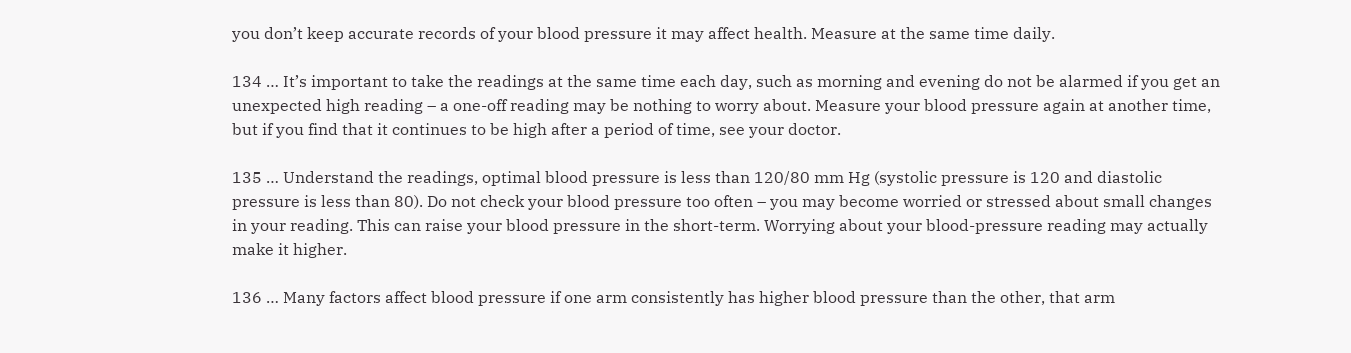you don’t keep accurate records of your blood pressure it may affect health. Measure at the same time daily.

134 … It’s important to take the readings at the same time each day, such as morning and evening do not be alarmed if you get an unexpected high reading – a one-off reading may be nothing to worry about. Measure your blood pressure again at another time, but if you find that it continues to be high after a period of time, see your doctor.

135 … Understand the readings, optimal blood pressure is less than 120/80 mm Hg (systolic pressure is 120 and diastolic pressure is less than 80). Do not check your blood pressure too often – you may become worried or stressed about small changes in your reading. This can raise your blood pressure in the short-term. Worrying about your blood-pressure reading may actually make it higher.

136 … Many factors affect blood pressure if one arm consistently has higher blood pressure than the other, that arm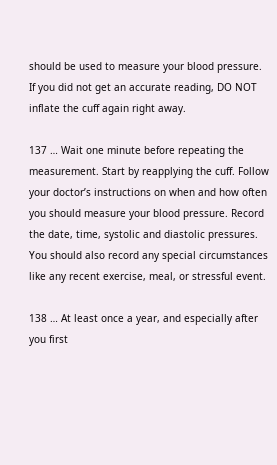should be used to measure your blood pressure. If you did not get an accurate reading, DO NOT inflate the cuff again right away.

137 … Wait one minute before repeating the measurement. Start by reapplying the cuff. Follow your doctor’s instructions on when and how often you should measure your blood pressure. Record the date, time, systolic and diastolic pressures. You should also record any special circumstances like any recent exercise, meal, or stressful event.

138 … At least once a year, and especially after you first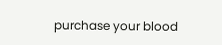purchase your blood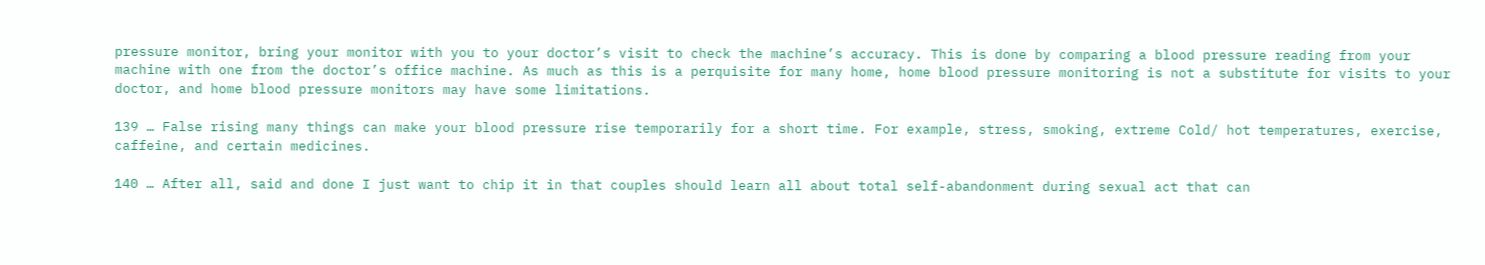pressure monitor, bring your monitor with you to your doctor’s visit to check the machine’s accuracy. This is done by comparing a blood pressure reading from your machine with one from the doctor’s office machine. As much as this is a perquisite for many home, home blood pressure monitoring is not a substitute for visits to your doctor, and home blood pressure monitors may have some limitations.

139 … False rising many things can make your blood pressure rise temporarily for a short time. For example, stress, smoking, extreme Cold/ hot temperatures, exercise, caffeine, and certain medicines.

140 … After all, said and done I just want to chip it in that couples should learn all about total self-abandonment during sexual act that can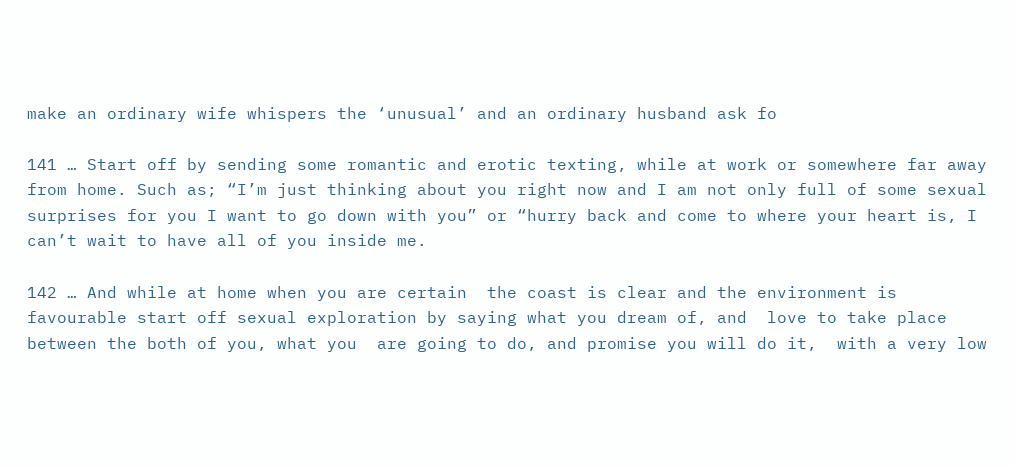make an ordinary wife whispers the ‘unusual’ and an ordinary husband ask fo

141 … Start off by sending some romantic and erotic texting, while at work or somewhere far away from home. Such as; “I’m just thinking about you right now and I am not only full of some sexual surprises for you I want to go down with you” or “hurry back and come to where your heart is, I can’t wait to have all of you inside me.

142 … And while at home when you are certain  the coast is clear and the environment is favourable start off sexual exploration by saying what you dream of, and  love to take place between the both of you, what you  are going to do, and promise you will do it,  with a very low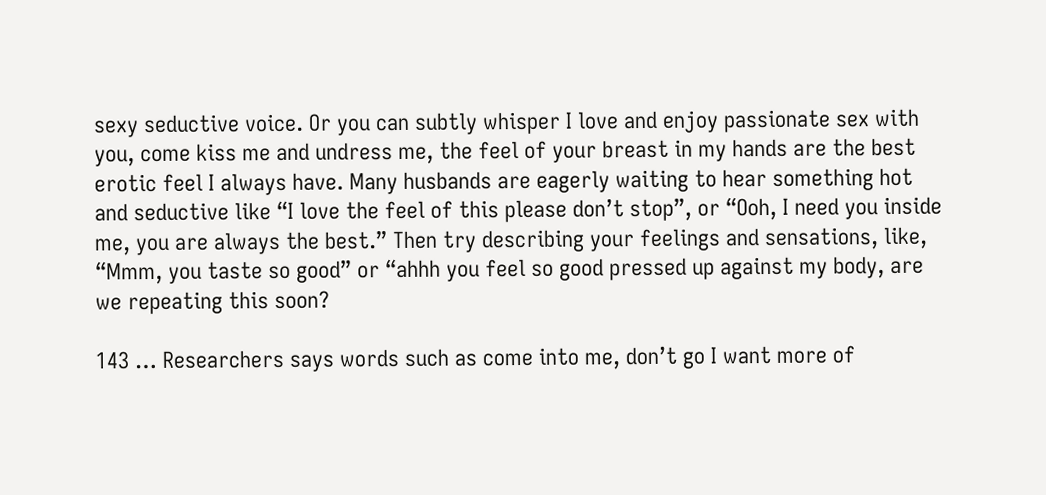sexy seductive voice. Or you can subtly whisper I love and enjoy passionate sex with you, come kiss me and undress me, the feel of your breast in my hands are the best erotic feel I always have. Many husbands are eagerly waiting to hear something hot and seductive like “I love the feel of this please don’t stop”, or “Ooh, I need you inside me, you are always the best.” Then try describing your feelings and sensations, like, “Mmm, you taste so good” or “ahhh you feel so good pressed up against my body, are we repeating this soon?

143 … Researchers says words such as come into me, don’t go I want more of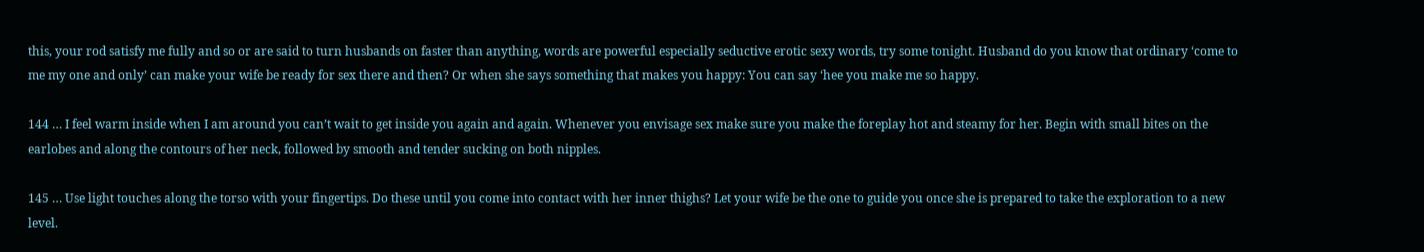this, your rod satisfy me fully and so or are said to turn husbands on faster than anything, words are powerful especially seductive erotic sexy words, try some tonight. Husband do you know that ordinary ‘come to me my one and only’ can make your wife be ready for sex there and then? Or when she says something that makes you happy: You can say ‘hee you make me so happy.

144 … I feel warm inside when I am around you can’t wait to get inside you again and again. Whenever you envisage sex make sure you make the foreplay hot and steamy for her. Begin with small bites on the earlobes and along the contours of her neck, followed by smooth and tender sucking on both nipples.

145 … Use light touches along the torso with your fingertips. Do these until you come into contact with her inner thighs? Let your wife be the one to guide you once she is prepared to take the exploration to a new level.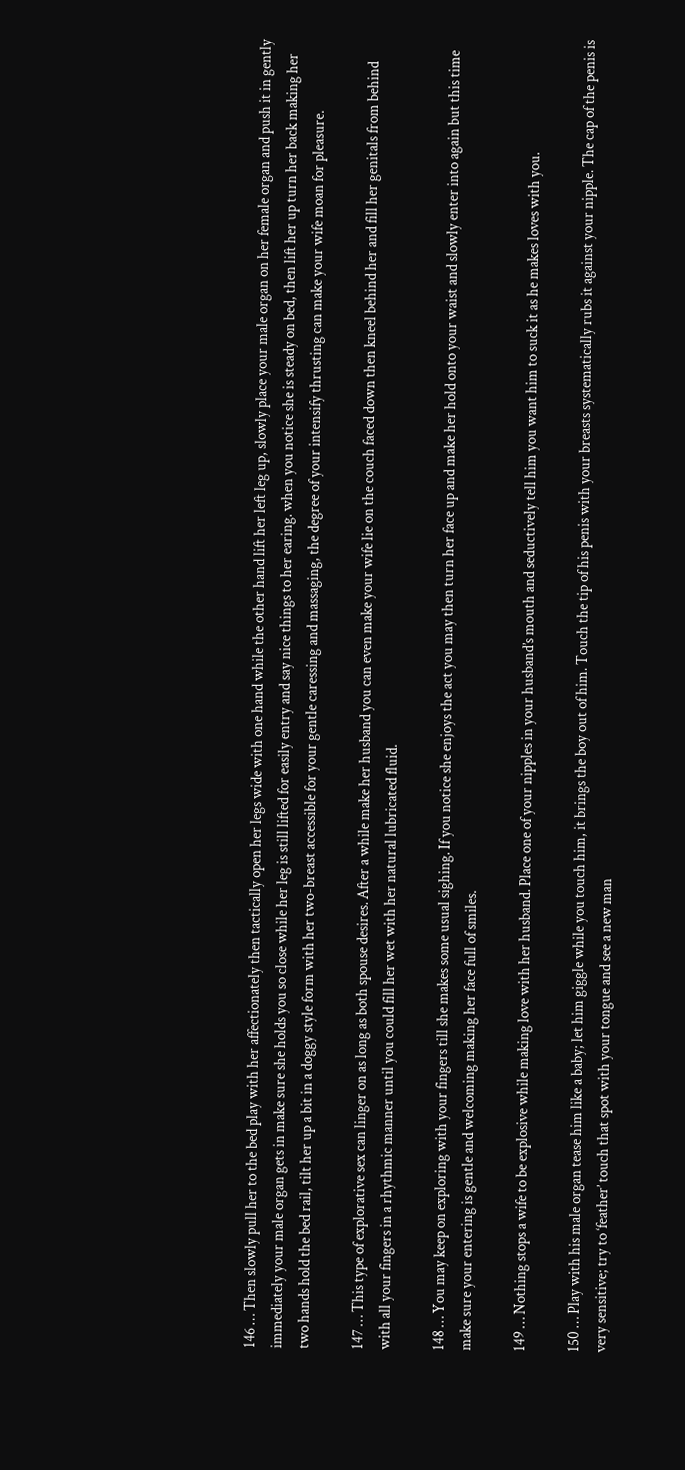146 … Then slowly pull her to the bed play with her affectionately then tactically open her legs wide with one hand while the other hand lift her left leg up, slowly place your male organ on her female organ and push it in gently immediately your male organ gets in make sure she holds you so close while her leg is still lifted for easily entry and say nice things to her earing. when you notice she is steady on bed, then lift her up turn her back making her two hands hold the bed rail, tilt her up a bit in a doggy style form with her two-breast accessible for your gentle caressing and massaging, the degree of your intensify thrusting can make your wife moan for pleasure.

147 … This type of explorative sex can linger on as long as both spouse desires. After a while make her husband you can even make your wife lie on the couch faced down then kneel behind her and fill her genitals from behind with all your fingers in a rhythmic manner until you could fill her wet with her natural lubricated fluid.

148 … You may keep on exploring with your fingers till she makes some usual sighing. If you notice she enjoys the act you may then turn her face up and make her hold onto your waist and slowly enter into again but this time make sure your entering is gentle and welcoming making her face full of smiles.

149 … Nothing stops a wife to be explosive while making love with her husband. Place one of your nipples in your husband’s mouth and seductively tell him you want him to suck it as he makes loves with you.

150 … Play with his male organ tease him like a baby; let him giggle while you touch him, it brings the boy out of him. Touch the tip of his penis with your breasts systematically rubs it against your nipple. The cap of the penis is very sensitive; try to ‘feather’ touch that spot with your tongue and see a new man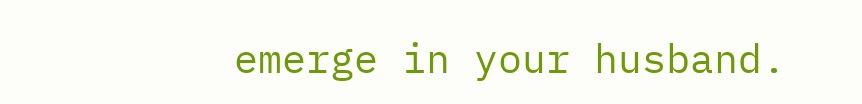emerge in your husband.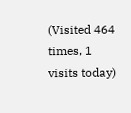(Visited 464 times, 1 visits today)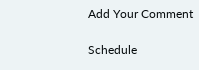Add Your Comment

Schedule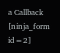a Callback
[ninja_form id=2]